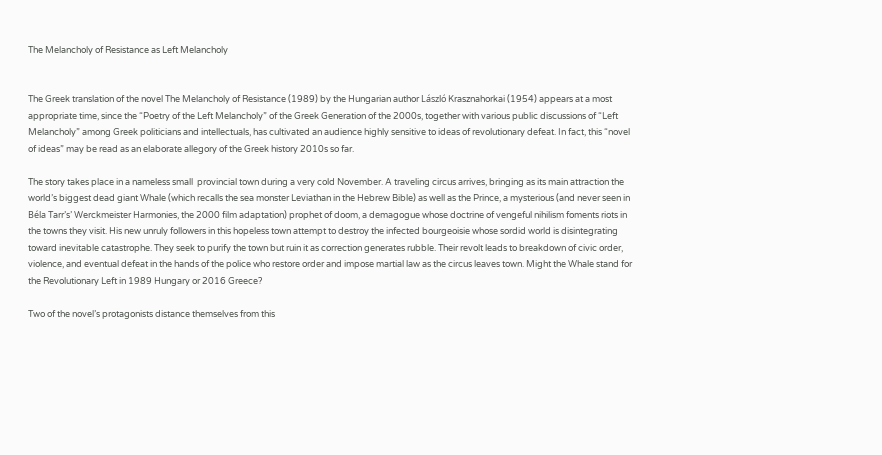The Melancholy of Resistance as Left Melancholy


The Greek translation of the novel The Melancholy of Resistance (1989) by the Hungarian author László Krasznahorkai (1954) appears at a most appropriate time, since the “Poetry of the Left Melancholy” of the Greek Generation of the 2000s, together with various public discussions of “Left Melancholy” among Greek politicians and intellectuals, has cultivated an audience highly sensitive to ideas of revolutionary defeat. In fact, this “novel of ideas” may be read as an elaborate allegory of the Greek history 2010s so far.

The story takes place in a nameless small  provincial town during a very cold November. A traveling circus arrives, bringing as its main attraction the world’s biggest dead giant Whale (which recalls the sea monster Leviathan in the Hebrew Bible) as well as the Prince, a mysterious (and never seen in Béla Tarr’s’ Werckmeister Harmonies, the 2000 film adaptation) prophet of doom, a demagogue whose doctrine of vengeful nihilism foments riots in the towns they visit. His new unruly followers in this hopeless town attempt to destroy the infected bourgeoisie whose sordid world is disintegrating toward inevitable catastrophe. They seek to purify the town but ruin it as correction generates rubble. Their revolt leads to breakdown of civic order, violence, and eventual defeat in the hands of the police who restore order and impose martial law as the circus leaves town. Might the Whale stand for the Revolutionary Left in 1989 Hungary or 2016 Greece?

Two of the novel’s protagonists distance themselves from this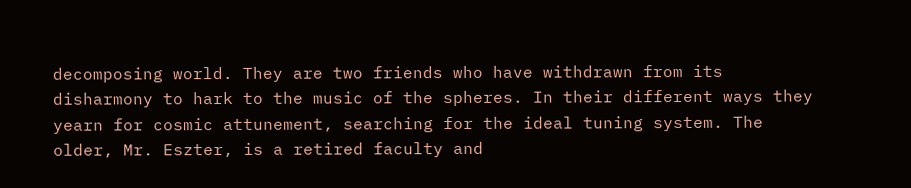decomposing world. They are two friends who have withdrawn from its disharmony to hark to the music of the spheres. In their different ways they yearn for cosmic attunement, searching for the ideal tuning system. The older, Mr. Eszter, is a retired faculty and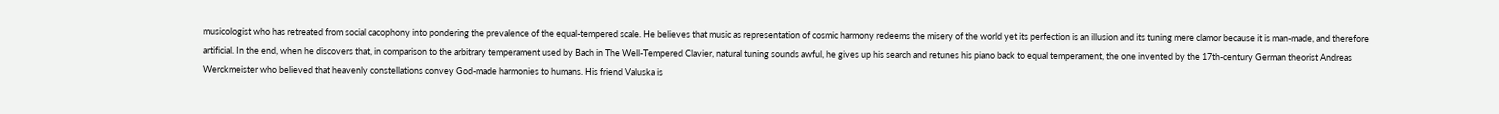musicologist who has retreated from social cacophony into pondering the prevalence of the equal-tempered scale. He believes that music as representation of cosmic harmony redeems the misery of the world yet its perfection is an illusion and its tuning mere clamor because it is man-made, and therefore artificial. In the end, when he discovers that, in comparison to the arbitrary temperament used by Bach in The Well-Tempered Clavier, natural tuning sounds awful, he gives up his search and retunes his piano back to equal temperament, the one invented by the 17th-century German theorist Andreas Werckmeister who believed that heavenly constellations convey God-made harmonies to humans. His friend Valuska is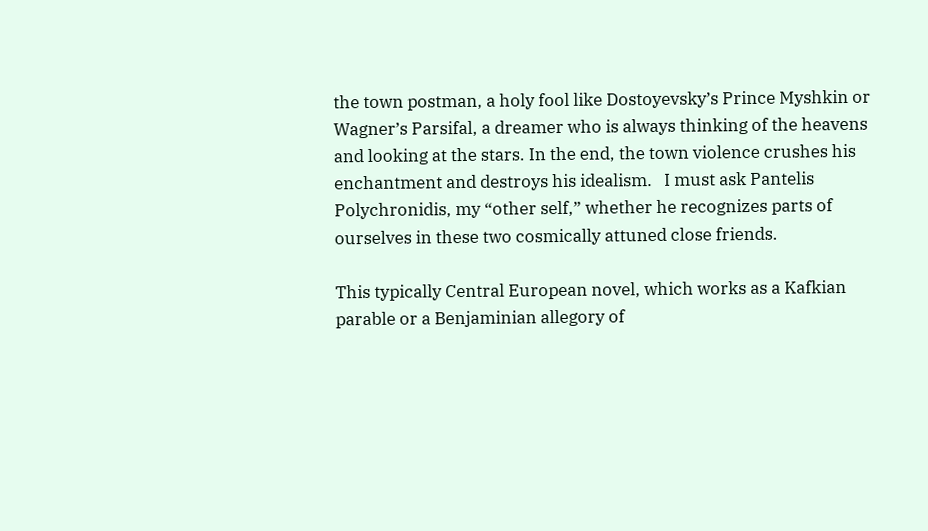the town postman, a holy fool like Dostoyevsky’s Prince Myshkin or Wagner’s Parsifal, a dreamer who is always thinking of the heavens and looking at the stars. In the end, the town violence crushes his enchantment and destroys his idealism.   I must ask Pantelis Polychronidis, my “other self,” whether he recognizes parts of ourselves in these two cosmically attuned close friends.

This typically Central European novel, which works as a Kafkian parable or a Benjaminian allegory of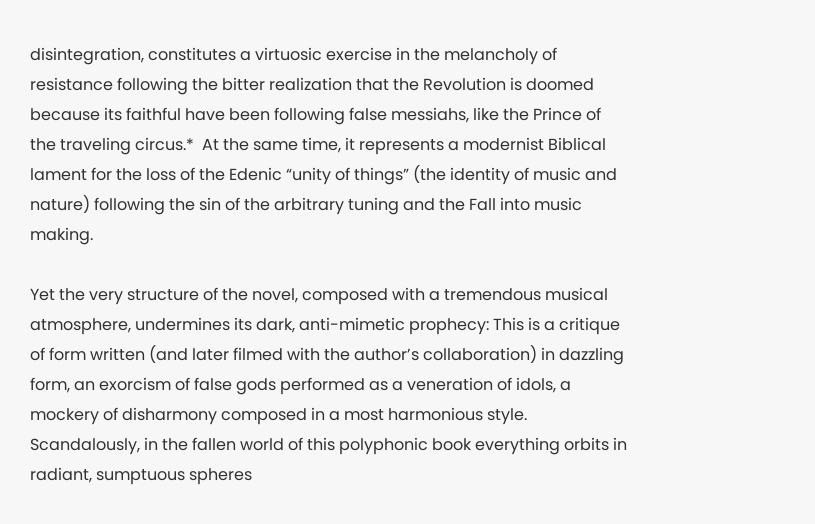disintegration, constitutes a virtuosic exercise in the melancholy of resistance following the bitter realization that the Revolution is doomed because its faithful have been following false messiahs, like the Prince of the traveling circus.*  At the same time, it represents a modernist Biblical lament for the loss of the Edenic “unity of things” (the identity of music and nature) following the sin of the arbitrary tuning and the Fall into music making.

Yet the very structure of the novel, composed with a tremendous musical atmosphere, undermines its dark, anti-mimetic prophecy: This is a critique of form written (and later filmed with the author’s collaboration) in dazzling form, an exorcism of false gods performed as a veneration of idols, a mockery of disharmony composed in a most harmonious style. Scandalously, in the fallen world of this polyphonic book everything orbits in radiant, sumptuous spheres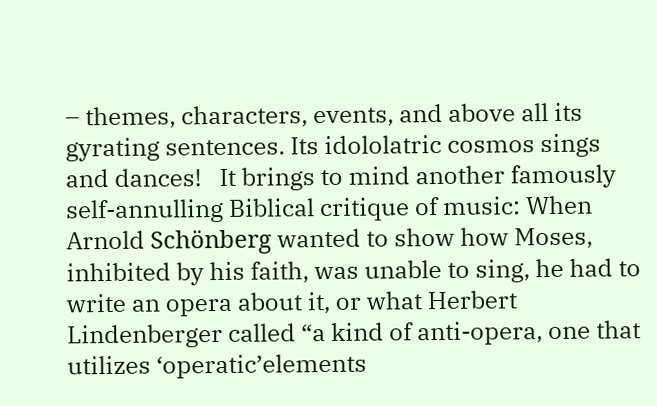– themes, characters, events, and above all its gyrating sentences. Its idololatric cosmos sings and dances!   It brings to mind another famously self-annulling Biblical critique of music: When Arnold Schönberg wanted to show how Moses, inhibited by his faith, was unable to sing, he had to write an opera about it, or what Herbert Lindenberger called “a kind of anti-opera, one that utilizes ‘operatic’elements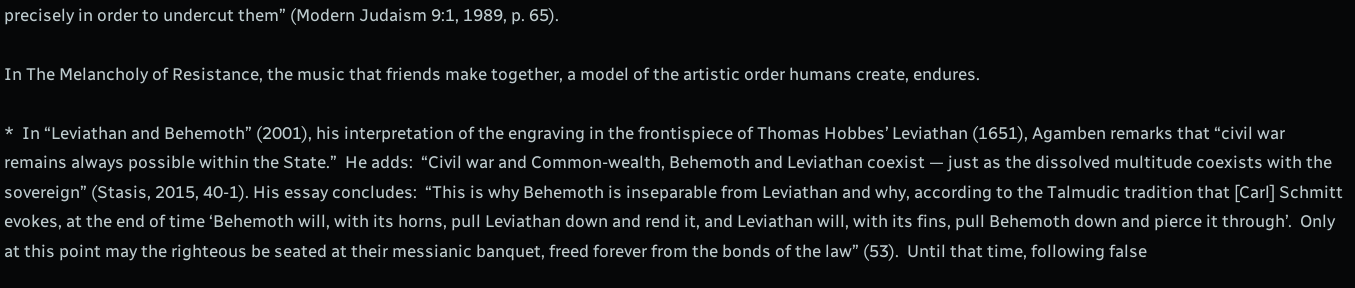precisely in order to undercut them” (Modern Judaism 9:1, 1989, p. 65).

In The Melancholy of Resistance, the music that friends make together, a model of the artistic order humans create, endures.

*  In “Leviathan and Behemoth” (2001), his interpretation of the engraving in the frontispiece of Thomas Hobbes’ Leviathan (1651), Agamben remarks that “civil war remains always possible within the State.”  He adds:  “Civil war and Common-wealth, Behemoth and Leviathan coexist — just as the dissolved multitude coexists with the sovereign” (Stasis, 2015, 40-1). His essay concludes:  “This is why Behemoth is inseparable from Leviathan and why, according to the Talmudic tradition that [Carl] Schmitt evokes, at the end of time ‘Behemoth will, with its horns, pull Leviathan down and rend it, and Leviathan will, with its fins, pull Behemoth down and pierce it through’.  Only at this point may the righteous be seated at their messianic banquet, freed forever from the bonds of the law” (53).  Until that time, following false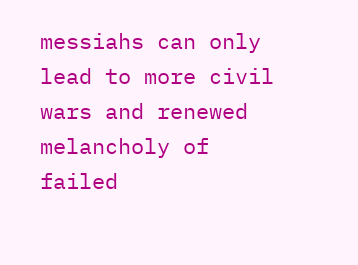messiahs can only lead to more civil wars and renewed melancholy of failed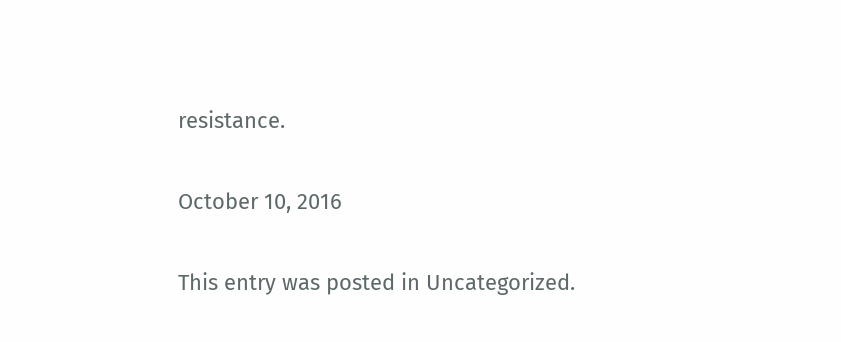resistance.

October 10, 2016

This entry was posted in Uncategorized.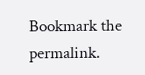Bookmark the permalink.